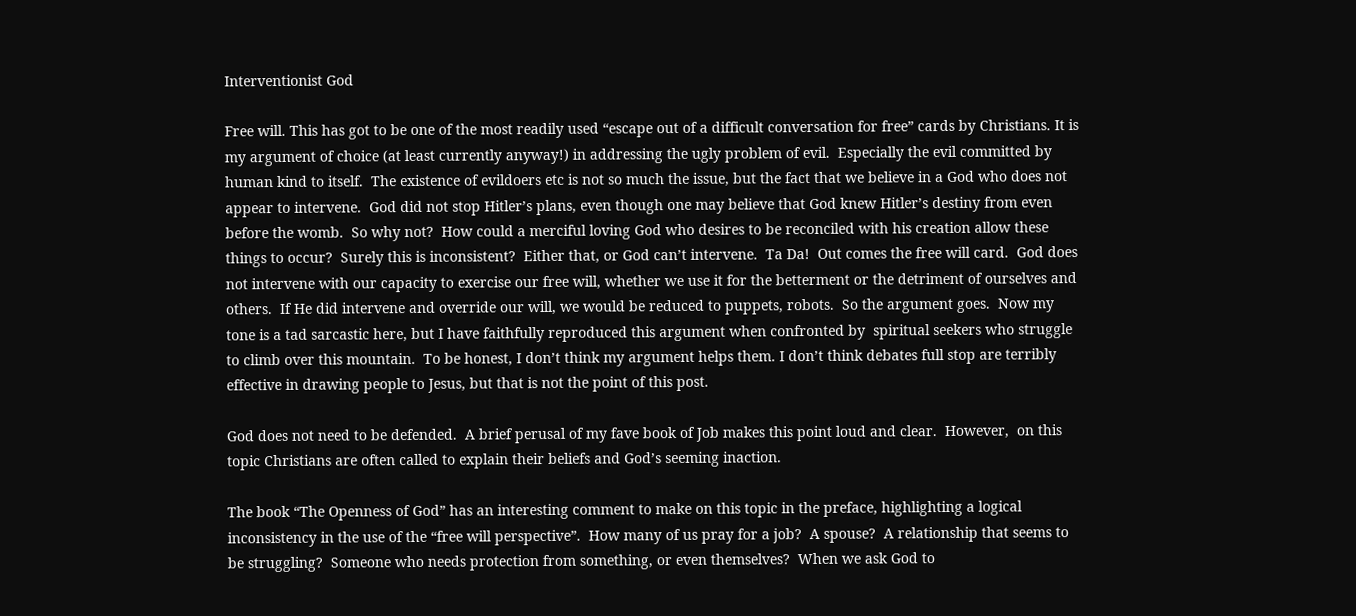Interventionist God

Free will. This has got to be one of the most readily used “escape out of a difficult conversation for free” cards by Christians. It is my argument of choice (at least currently anyway!) in addressing the ugly problem of evil.  Especially the evil committed by human kind to itself.  The existence of evildoers etc is not so much the issue, but the fact that we believe in a God who does not appear to intervene.  God did not stop Hitler’s plans, even though one may believe that God knew Hitler’s destiny from even before the womb.  So why not?  How could a merciful loving God who desires to be reconciled with his creation allow these things to occur?  Surely this is inconsistent?  Either that, or God can’t intervene.  Ta Da!  Out comes the free will card.  God does not intervene with our capacity to exercise our free will, whether we use it for the betterment or the detriment of ourselves and others.  If He did intervene and override our will, we would be reduced to puppets, robots.  So the argument goes.  Now my tone is a tad sarcastic here, but I have faithfully reproduced this argument when confronted by  spiritual seekers who struggle to climb over this mountain.  To be honest, I don’t think my argument helps them. I don’t think debates full stop are terribly effective in drawing people to Jesus, but that is not the point of this post.

God does not need to be defended.  A brief perusal of my fave book of Job makes this point loud and clear.  However,  on this topic Christians are often called to explain their beliefs and God’s seeming inaction.

The book “The Openness of God” has an interesting comment to make on this topic in the preface, highlighting a logical inconsistency in the use of the “free will perspective”.  How many of us pray for a job?  A spouse?  A relationship that seems to be struggling?  Someone who needs protection from something, or even themselves?  When we ask God to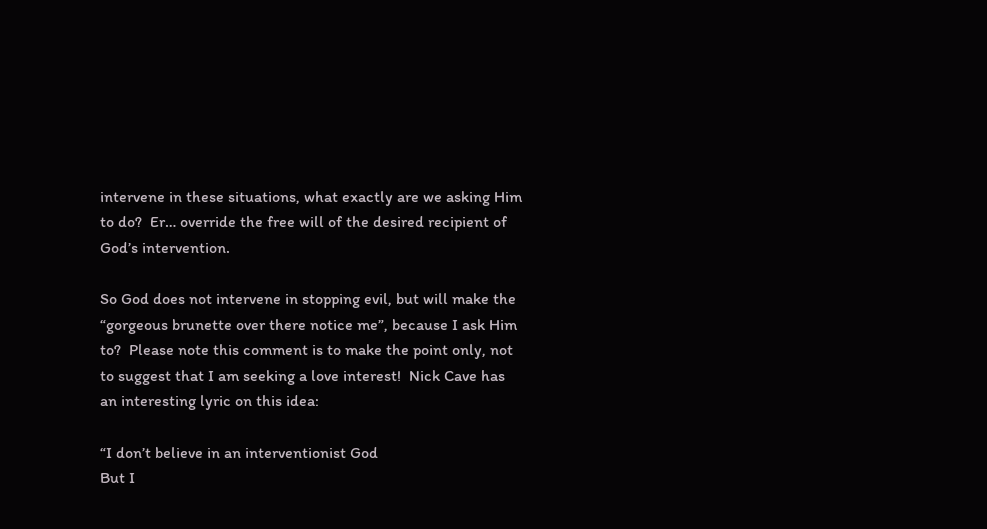intervene in these situations, what exactly are we asking Him to do?  Er… override the free will of the desired recipient of God’s intervention.

So God does not intervene in stopping evil, but will make the “gorgeous brunette over there notice me”, because I ask Him to?  Please note this comment is to make the point only, not to suggest that I am seeking a love interest!  Nick Cave has an interesting lyric on this idea:

“I don’t believe in an interventionist God
But I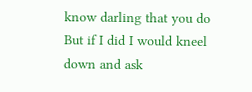know darling that you do
But if I did I would kneel down and ask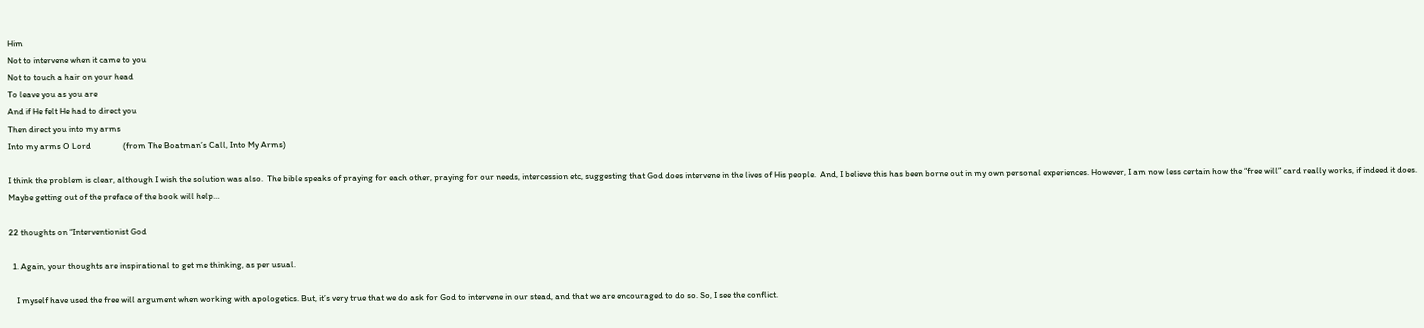Him
Not to intervene when it came to you
Not to touch a hair on your head
To leave you as you are
And if He felt He had to direct you
Then direct you into my arms
Into my arms O Lord                (from The Boatman’s Call, Into My Arms)

I think the problem is clear, although I wish the solution was also.  The bible speaks of praying for each other, praying for our needs, intercession etc, suggesting that God does intervene in the lives of His people.  And, I believe this has been borne out in my own personal experiences. However, I am now less certain how the “free will” card really works, if indeed it does.  Maybe getting out of the preface of the book will help…

22 thoughts on “Interventionist God

  1. Again, your thoughts are inspirational to get me thinking, as per usual.

    I myself have used the free will argument when working with apologetics. But, it’s very true that we do ask for God to intervene in our stead, and that we are encouraged to do so. So, I see the conflict.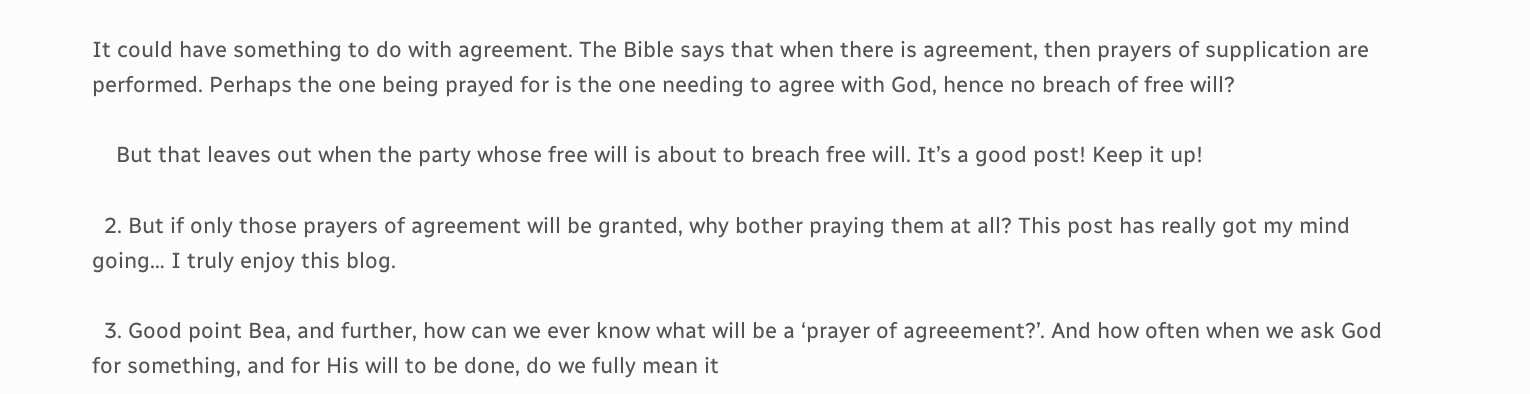It could have something to do with agreement. The Bible says that when there is agreement, then prayers of supplication are performed. Perhaps the one being prayed for is the one needing to agree with God, hence no breach of free will?

    But that leaves out when the party whose free will is about to breach free will. It’s a good post! Keep it up!

  2. But if only those prayers of agreement will be granted, why bother praying them at all? This post has really got my mind going… I truly enjoy this blog.

  3. Good point Bea, and further, how can we ever know what will be a ‘prayer of agreeement?’. And how often when we ask God for something, and for His will to be done, do we fully mean it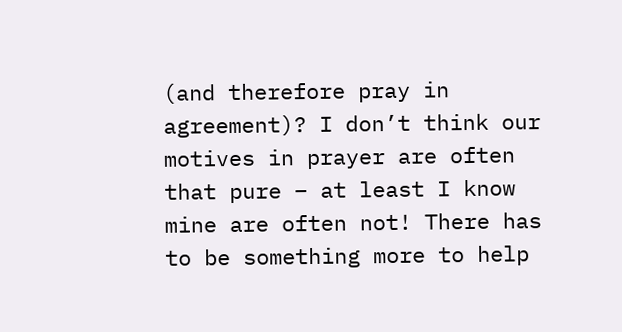(and therefore pray in agreement)? I don’t think our motives in prayer are often that pure – at least I know mine are often not! There has to be something more to help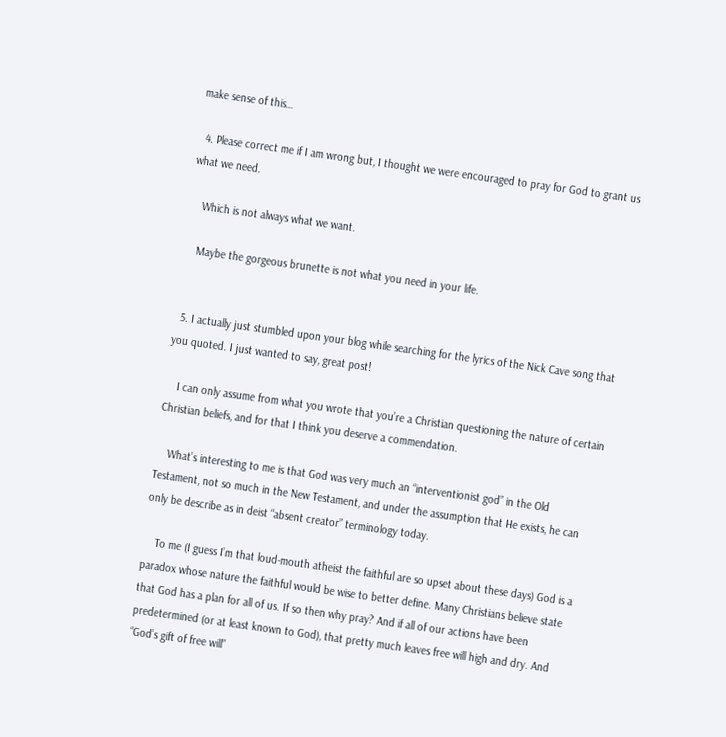make sense of this…

  4. Please correct me if I am wrong but, I thought we were encouraged to pray for God to grant us what we need.

    Which is not always what we want.

    Maybe the gorgeous brunette is not what you need in your life.


  5. I actually just stumbled upon your blog while searching for the lyrics of the Nick Cave song that you quoted. I just wanted to say, great post!

    I can only assume from what you wrote that you’re a Christian questioning the nature of certain Christian beliefs, and for that I think you deserve a commendation.

    What’s interesting to me is that God was very much an “interventionist god” in the Old Testament, not so much in the New Testament, and under the assumption that He exists, he can only be describe as in deist “absent creator” terminology today.

    To me (I guess I’m that loud-mouth atheist the faithful are so upset about these days) God is a paradox whose nature the faithful would be wise to better define. Many Christians believe state that God has a plan for all of us. If so then why pray? And if all of our actions have been predetermined (or at least known to God), that pretty much leaves free will high and dry. And “God’s gift of free will”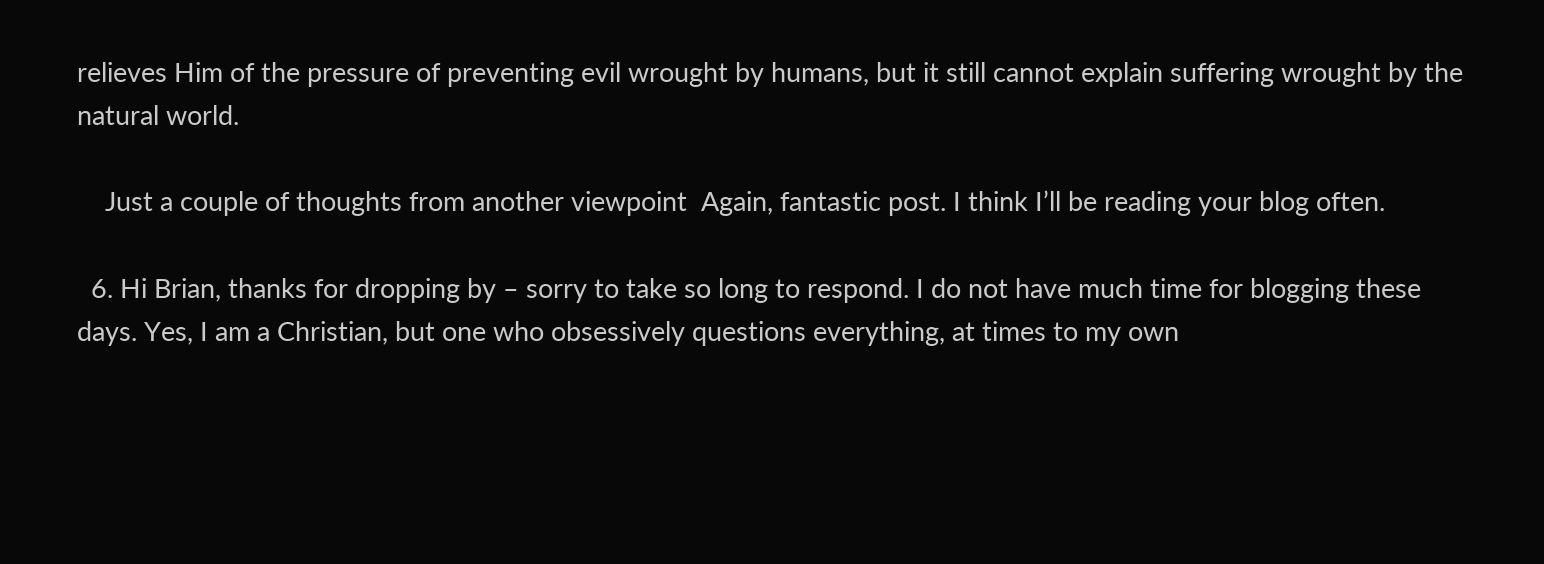relieves Him of the pressure of preventing evil wrought by humans, but it still cannot explain suffering wrought by the natural world.

    Just a couple of thoughts from another viewpoint  Again, fantastic post. I think I’ll be reading your blog often.

  6. Hi Brian, thanks for dropping by – sorry to take so long to respond. I do not have much time for blogging these days. Yes, I am a Christian, but one who obsessively questions everything, at times to my own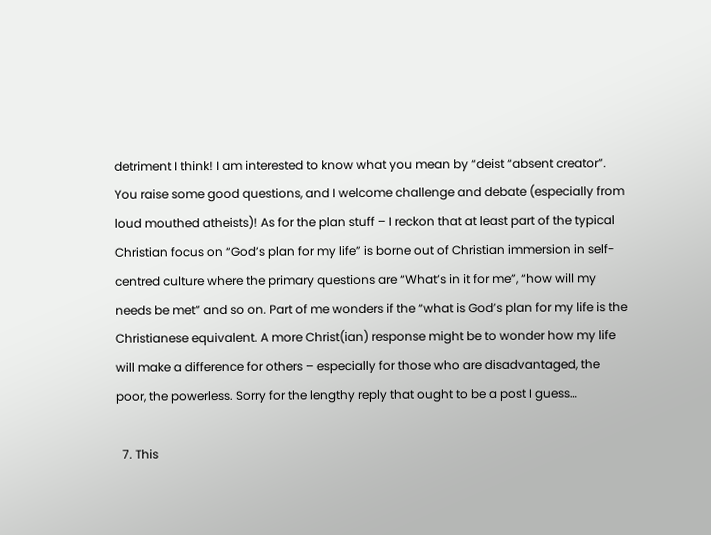detriment I think! I am interested to know what you mean by “deist “absent creator”. You raise some good questions, and I welcome challenge and debate (especially from loud mouthed atheists)! As for the plan stuff – I reckon that at least part of the typical Christian focus on “God’s plan for my life” is borne out of Christian immersion in self-centred culture where the primary questions are “What’s in it for me”, “how will my needs be met” and so on. Part of me wonders if the “what is God’s plan for my life is the Christianese equivalent. A more Christ(ian) response might be to wonder how my life will make a difference for others – especially for those who are disadvantaged, the poor, the powerless. Sorry for the lengthy reply that ought to be a post I guess…

  7. This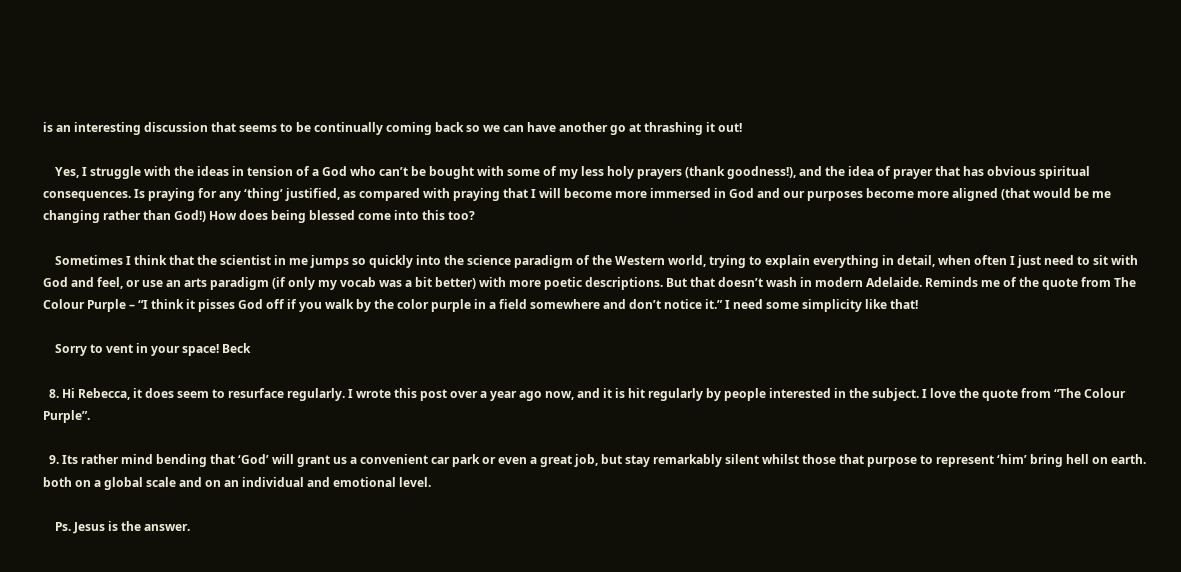is an interesting discussion that seems to be continually coming back so we can have another go at thrashing it out!

    Yes, I struggle with the ideas in tension of a God who can’t be bought with some of my less holy prayers (thank goodness!), and the idea of prayer that has obvious spiritual consequences. Is praying for any ‘thing’ justified, as compared with praying that I will become more immersed in God and our purposes become more aligned (that would be me changing rather than God!) How does being blessed come into this too?

    Sometimes I think that the scientist in me jumps so quickly into the science paradigm of the Western world, trying to explain everything in detail, when often I just need to sit with God and feel, or use an arts paradigm (if only my vocab was a bit better) with more poetic descriptions. But that doesn’t wash in modern Adelaide. Reminds me of the quote from The Colour Purple – “I think it pisses God off if you walk by the color purple in a field somewhere and don’t notice it.” I need some simplicity like that!

    Sorry to vent in your space! Beck

  8. Hi Rebecca, it does seem to resurface regularly. I wrote this post over a year ago now, and it is hit regularly by people interested in the subject. I love the quote from “The Colour Purple”.

  9. Its rather mind bending that ‘God’ will grant us a convenient car park or even a great job, but stay remarkably silent whilst those that purpose to represent ‘him’ bring hell on earth. both on a global scale and on an individual and emotional level.

    Ps. Jesus is the answer.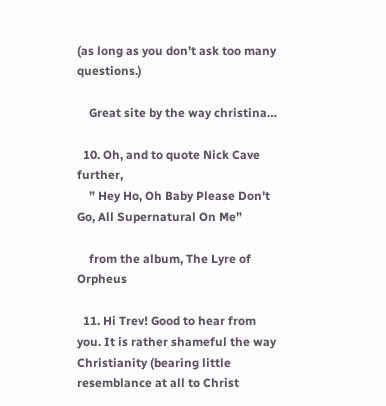(as long as you don’t ask too many questions.)

    Great site by the way christina…

  10. Oh, and to quote Nick Cave further,
    ” Hey Ho, Oh Baby Please Don’t Go, All Supernatural On Me”

    from the album, The Lyre of Orpheus

  11. Hi Trev! Good to hear from you. It is rather shameful the way Christianity (bearing little resemblance at all to Christ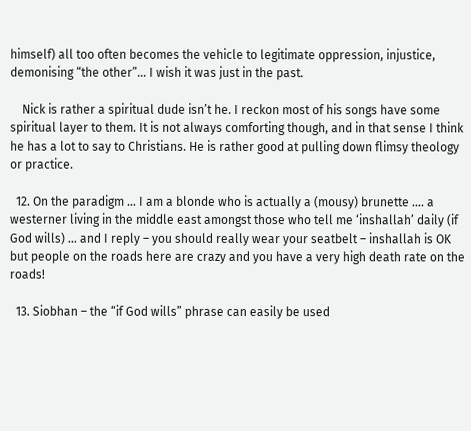himself) all too often becomes the vehicle to legitimate oppression, injustice, demonising “the other”… I wish it was just in the past.

    Nick is rather a spiritual dude isn’t he. I reckon most of his songs have some spiritual layer to them. It is not always comforting though, and in that sense I think he has a lot to say to Christians. He is rather good at pulling down flimsy theology or practice.

  12. On the paradigm … I am a blonde who is actually a (mousy) brunette …. a westerner living in the middle east amongst those who tell me ‘inshallah’ daily (if God wills) … and I reply – you should really wear your seatbelt – inshallah is OK but people on the roads here are crazy and you have a very high death rate on the roads!

  13. Siobhan – the “if God wills” phrase can easily be used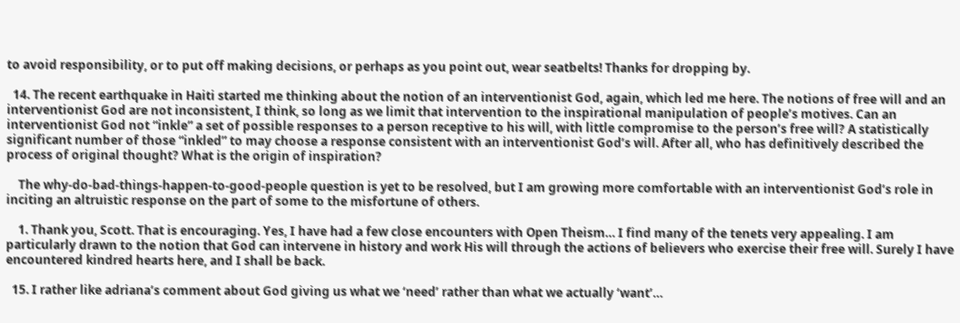to avoid responsibility, or to put off making decisions, or perhaps as you point out, wear seatbelts! Thanks for dropping by.

  14. The recent earthquake in Haiti started me thinking about the notion of an interventionist God, again, which led me here. The notions of free will and an interventionist God are not inconsistent, I think, so long as we limit that intervention to the inspirational manipulation of people’s motives. Can an interventionist God not “inkle” a set of possible responses to a person receptive to his will, with little compromise to the person’s free will? A statistically significant number of those “inkled” to may choose a response consistent with an interventionist God’s will. After all, who has definitively described the process of original thought? What is the origin of inspiration?

    The why-do-bad-things-happen-to-good-people question is yet to be resolved, but I am growing more comfortable with an interventionist God’s role in inciting an altruistic response on the part of some to the misfortune of others.

    1. Thank you, Scott. That is encouraging. Yes, I have had a few close encounters with Open Theism… I find many of the tenets very appealing. I am particularly drawn to the notion that God can intervene in history and work His will through the actions of believers who exercise their free will. Surely I have encountered kindred hearts here, and I shall be back.

  15. I rather like adriana’s comment about God giving us what we ‘need’ rather than what we actually ‘want’…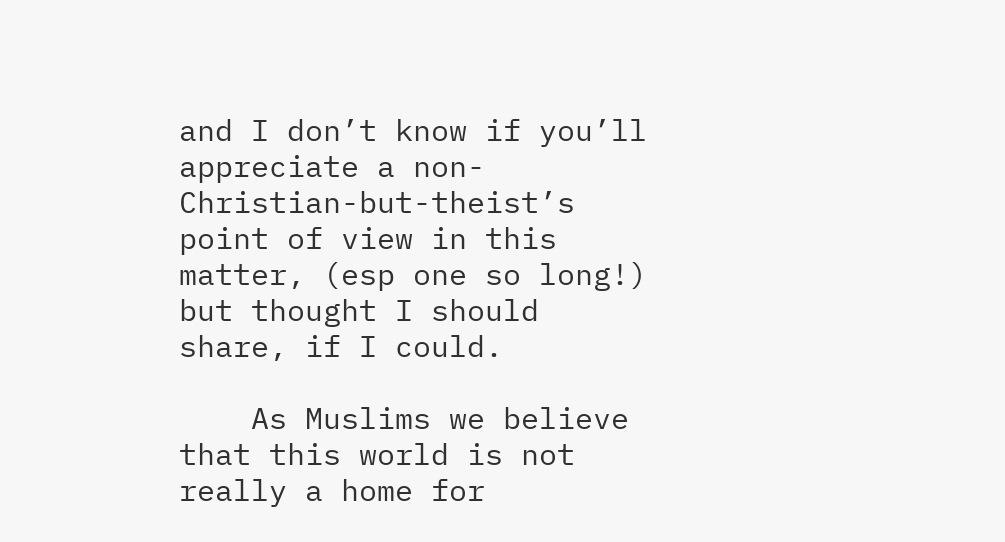and I don’t know if you’ll appreciate a non-Christian-but-theist’s point of view in this matter, (esp one so long!) but thought I should share, if I could.

    As Muslims we believe that this world is not really a home for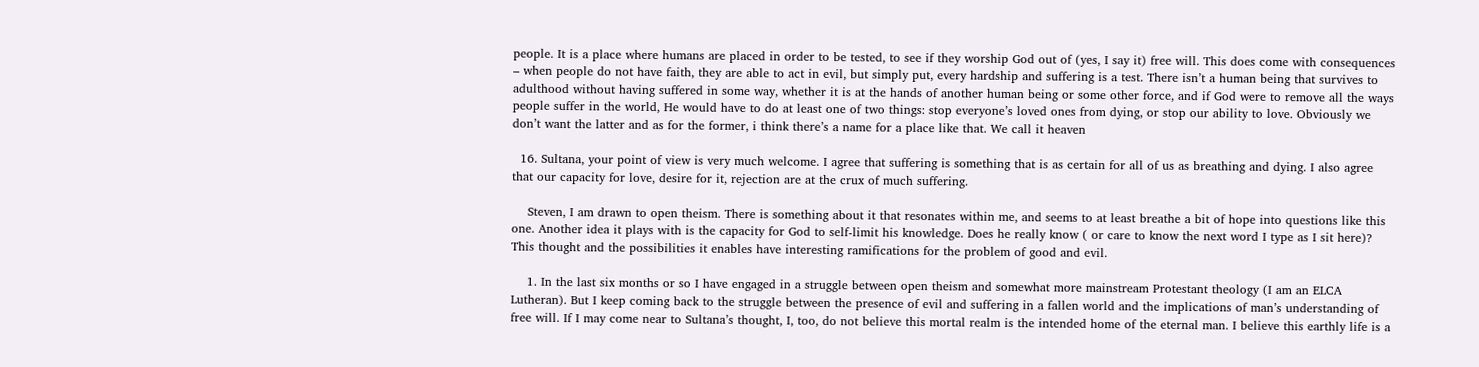people. It is a place where humans are placed in order to be tested, to see if they worship God out of (yes, I say it) free will. This does come with consequences – when people do not have faith, they are able to act in evil, but simply put, every hardship and suffering is a test. There isn’t a human being that survives to adulthood without having suffered in some way, whether it is at the hands of another human being or some other force, and if God were to remove all the ways people suffer in the world, He would have to do at least one of two things: stop everyone’s loved ones from dying, or stop our ability to love. Obviously we don’t want the latter and as for the former, i think there’s a name for a place like that. We call it heaven

  16. Sultana, your point of view is very much welcome. I agree that suffering is something that is as certain for all of us as breathing and dying. I also agree that our capacity for love, desire for it, rejection are at the crux of much suffering.

    Steven, I am drawn to open theism. There is something about it that resonates within me, and seems to at least breathe a bit of hope into questions like this one. Another idea it plays with is the capacity for God to self-limit his knowledge. Does he really know ( or care to know the next word I type as I sit here)? This thought and the possibilities it enables have interesting ramifications for the problem of good and evil.

    1. In the last six months or so I have engaged in a struggle between open theism and somewhat more mainstream Protestant theology (I am an ELCA Lutheran). But I keep coming back to the struggle between the presence of evil and suffering in a fallen world and the implications of man’s understanding of free will. If I may come near to Sultana’s thought, I, too, do not believe this mortal realm is the intended home of the eternal man. I believe this earthly life is a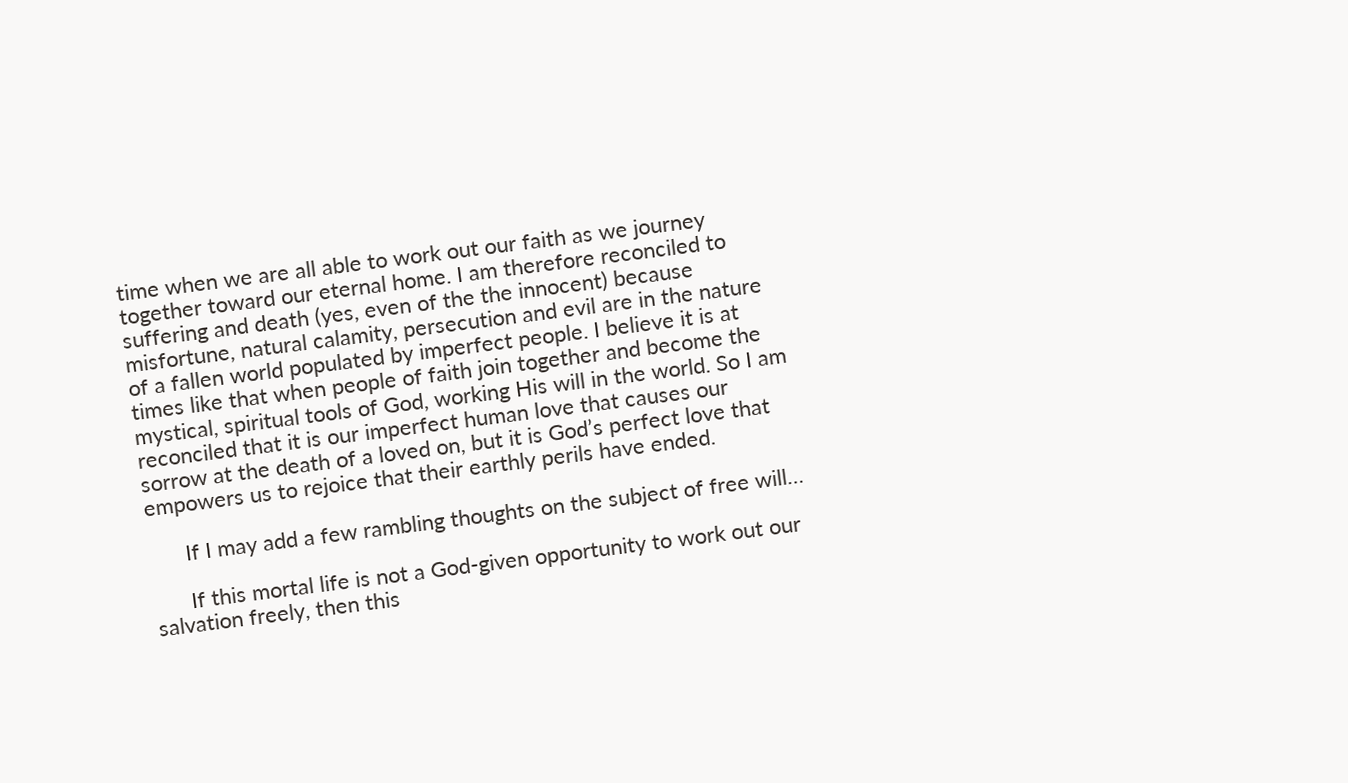time when we are all able to work out our faith as we journey together toward our eternal home. I am therefore reconciled to suffering and death (yes, even of the the innocent) because misfortune, natural calamity, persecution and evil are in the nature of a fallen world populated by imperfect people. I believe it is at times like that when people of faith join together and become the mystical, spiritual tools of God, working His will in the world. So I am reconciled that it is our imperfect human love that causes our sorrow at the death of a loved on, but it is God’s perfect love that empowers us to rejoice that their earthly perils have ended.

      If I may add a few rambling thoughts on the subject of free will…

      If this mortal life is not a God-given opportunity to work out our salvation freely, then this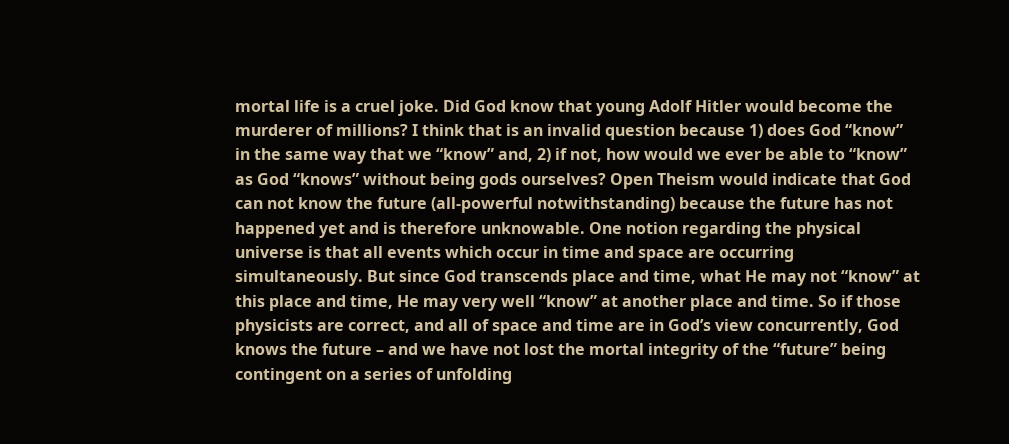mortal life is a cruel joke. Did God know that young Adolf Hitler would become the murderer of millions? I think that is an invalid question because 1) does God “know” in the same way that we “know” and, 2) if not, how would we ever be able to “know” as God “knows” without being gods ourselves? Open Theism would indicate that God can not know the future (all-powerful notwithstanding) because the future has not happened yet and is therefore unknowable. One notion regarding the physical universe is that all events which occur in time and space are occurring simultaneously. But since God transcends place and time, what He may not “know” at this place and time, He may very well “know” at another place and time. So if those physicists are correct, and all of space and time are in God’s view concurrently, God knows the future – and we have not lost the mortal integrity of the “future” being contingent on a series of unfolding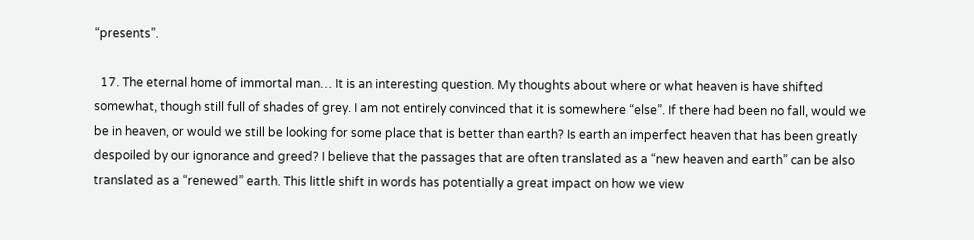“presents”.

  17. The eternal home of immortal man… It is an interesting question. My thoughts about where or what heaven is have shifted somewhat, though still full of shades of grey. I am not entirely convinced that it is somewhere “else”. If there had been no fall, would we be in heaven, or would we still be looking for some place that is better than earth? Is earth an imperfect heaven that has been greatly despoiled by our ignorance and greed? I believe that the passages that are often translated as a “new heaven and earth” can be also translated as a “renewed” earth. This little shift in words has potentially a great impact on how we view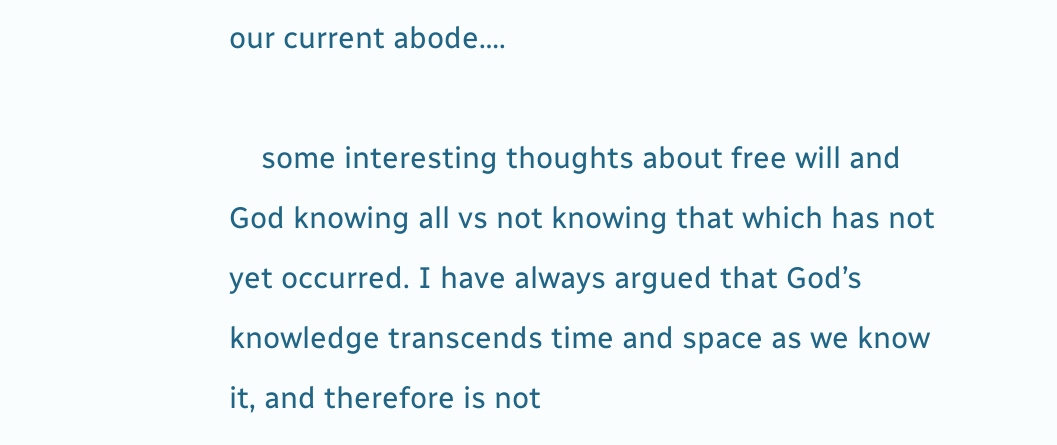our current abode….

    some interesting thoughts about free will and God knowing all vs not knowing that which has not yet occurred. I have always argued that God’s knowledge transcends time and space as we know it, and therefore is not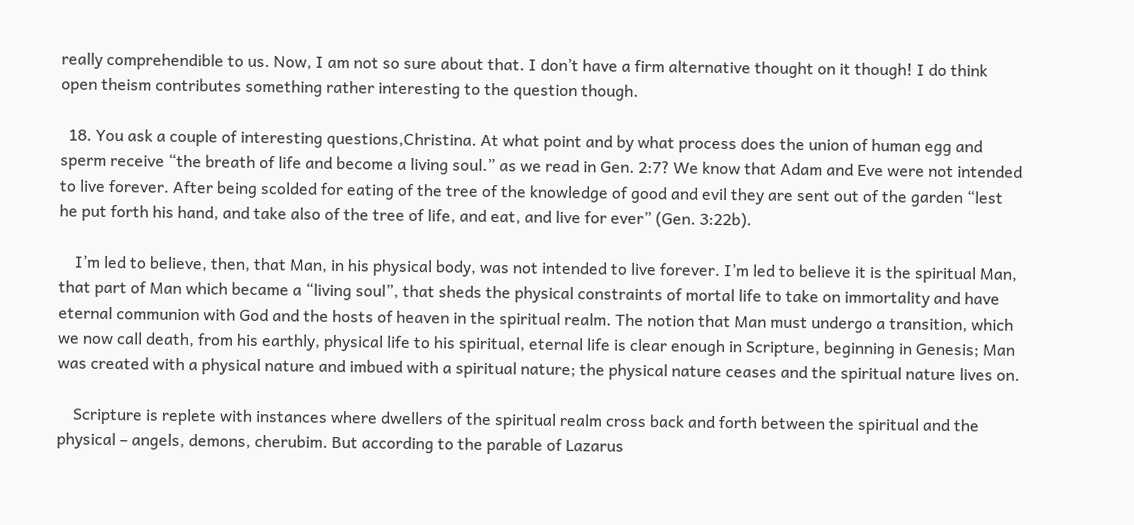really comprehendible to us. Now, I am not so sure about that. I don’t have a firm alternative thought on it though! I do think open theism contributes something rather interesting to the question though.

  18. You ask a couple of interesting questions,Christina. At what point and by what process does the union of human egg and sperm receive “the breath of life and become a living soul.” as we read in Gen. 2:7? We know that Adam and Eve were not intended to live forever. After being scolded for eating of the tree of the knowledge of good and evil they are sent out of the garden “lest he put forth his hand, and take also of the tree of life, and eat, and live for ever” (Gen. 3:22b).

    I’m led to believe, then, that Man, in his physical body, was not intended to live forever. I’m led to believe it is the spiritual Man, that part of Man which became a “living soul”, that sheds the physical constraints of mortal life to take on immortality and have eternal communion with God and the hosts of heaven in the spiritual realm. The notion that Man must undergo a transition, which we now call death, from his earthly, physical life to his spiritual, eternal life is clear enough in Scripture, beginning in Genesis; Man was created with a physical nature and imbued with a spiritual nature; the physical nature ceases and the spiritual nature lives on.

    Scripture is replete with instances where dwellers of the spiritual realm cross back and forth between the spiritual and the physical – angels, demons, cherubim. But according to the parable of Lazarus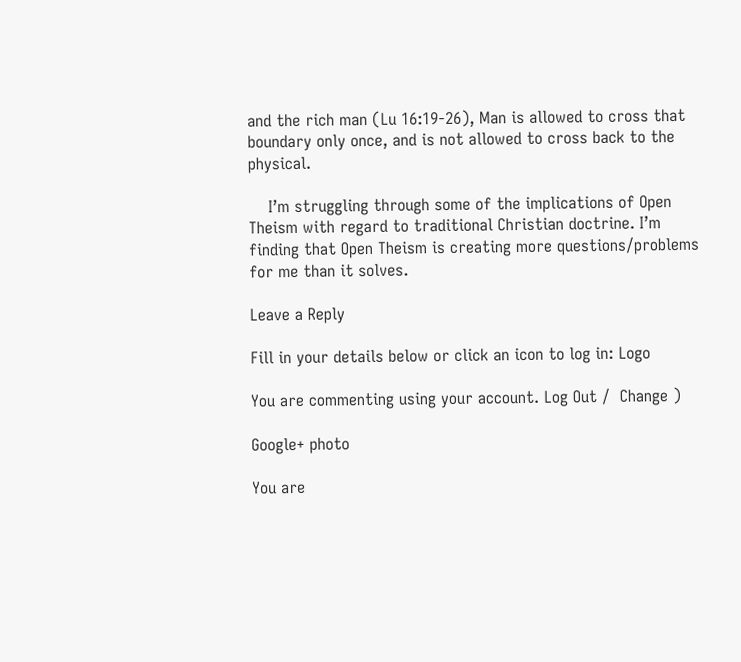and the rich man (Lu 16:19-26), Man is allowed to cross that boundary only once, and is not allowed to cross back to the physical.

    I’m struggling through some of the implications of Open Theism with regard to traditional Christian doctrine. I’m finding that Open Theism is creating more questions/problems for me than it solves.

Leave a Reply

Fill in your details below or click an icon to log in: Logo

You are commenting using your account. Log Out /  Change )

Google+ photo

You are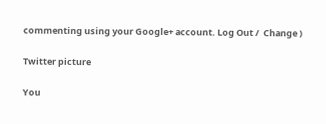commenting using your Google+ account. Log Out /  Change )

Twitter picture

You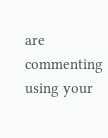are commenting using your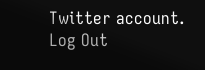Twitter account. Log Out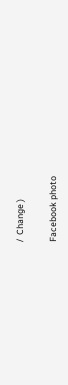/  Change )

Facebook photo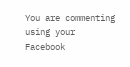You are commenting using your Facebook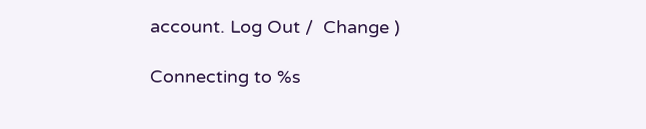account. Log Out /  Change )

Connecting to %s